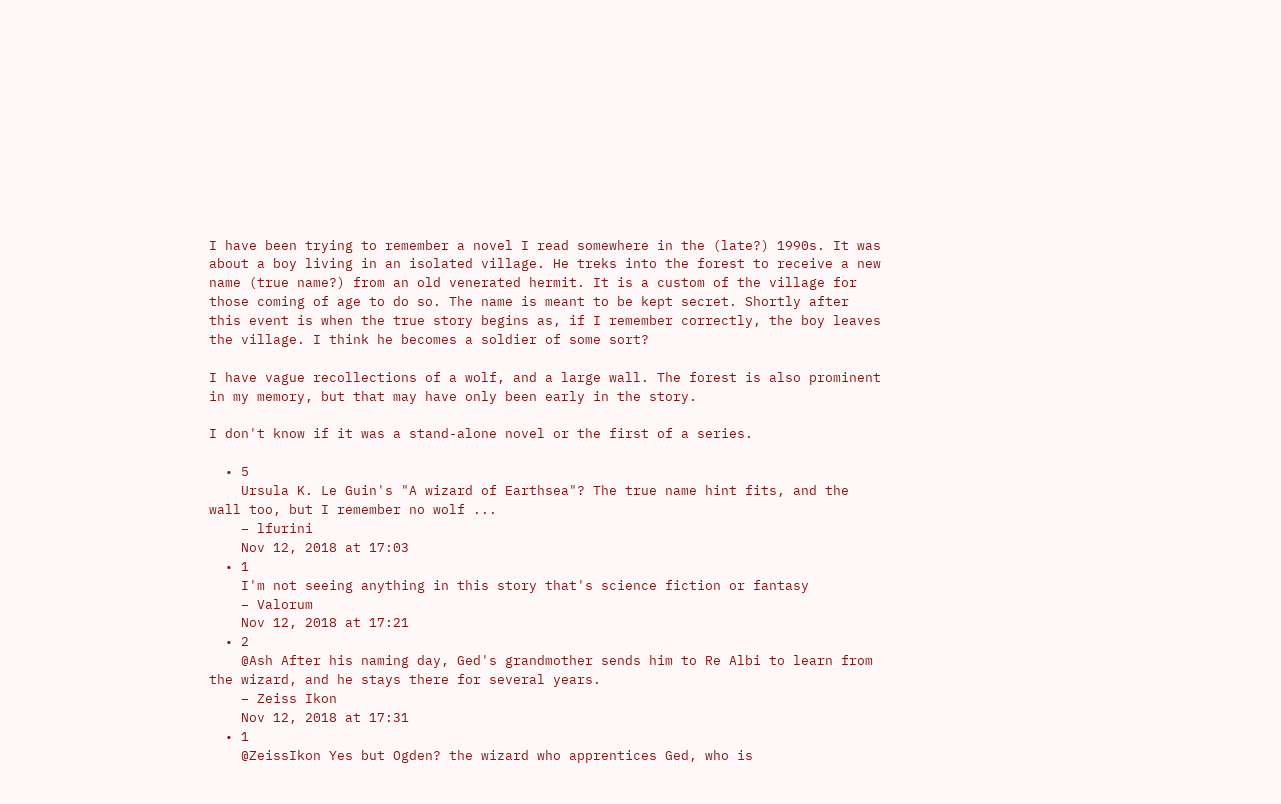I have been trying to remember a novel I read somewhere in the (late?) 1990s. It was about a boy living in an isolated village. He treks into the forest to receive a new name (true name?) from an old venerated hermit. It is a custom of the village for those coming of age to do so. The name is meant to be kept secret. Shortly after this event is when the true story begins as, if I remember correctly, the boy leaves the village. I think he becomes a soldier of some sort?

I have vague recollections of a wolf, and a large wall. The forest is also prominent in my memory, but that may have only been early in the story.

I don't know if it was a stand-alone novel or the first of a series.

  • 5
    Ursula K. Le Guin's "A wizard of Earthsea"? The true name hint fits, and the wall too, but I remember no wolf ...
    – lfurini
    Nov 12, 2018 at 17:03
  • 1
    I'm not seeing anything in this story that's science fiction or fantasy
    – Valorum
    Nov 12, 2018 at 17:21
  • 2
    @Ash After his naming day, Ged's grandmother sends him to Re Albi to learn from the wizard, and he stays there for several years.
    – Zeiss Ikon
    Nov 12, 2018 at 17:31
  • 1
    @ZeissIkon Yes but Ogden? the wizard who apprentices Ged, who is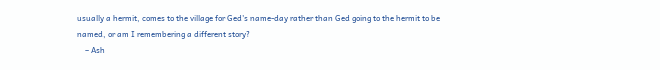usually a hermit, comes to the village for Ged's name-day rather than Ged going to the hermit to be named, or am I remembering a different story?
    – Ash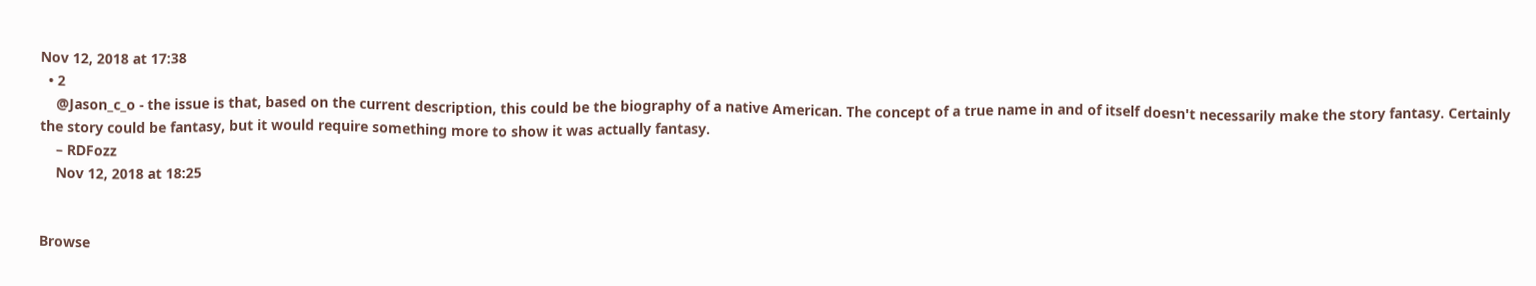Nov 12, 2018 at 17:38
  • 2
    @Jason_c_o - the issue is that, based on the current description, this could be the biography of a native American. The concept of a true name in and of itself doesn't necessarily make the story fantasy. Certainly the story could be fantasy, but it would require something more to show it was actually fantasy.
    – RDFozz
    Nov 12, 2018 at 18:25


Browse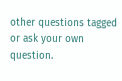other questions tagged or ask your own question.